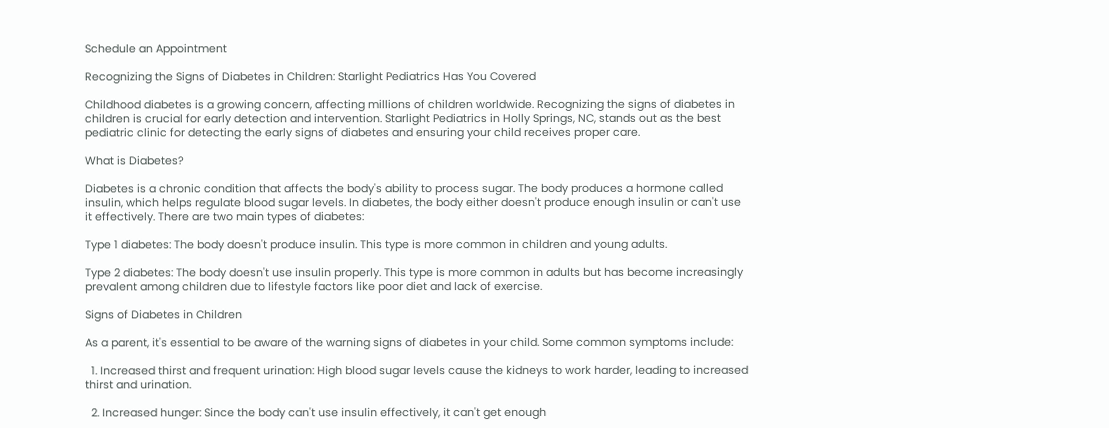Schedule an Appointment

Recognizing the Signs of Diabetes in Children: Starlight Pediatrics Has You Covered

Childhood diabetes is a growing concern, affecting millions of children worldwide. Recognizing the signs of diabetes in children is crucial for early detection and intervention. Starlight Pediatrics in Holly Springs, NC, stands out as the best pediatric clinic for detecting the early signs of diabetes and ensuring your child receives proper care.

What is Diabetes?

Diabetes is a chronic condition that affects the body's ability to process sugar. The body produces a hormone called insulin, which helps regulate blood sugar levels. In diabetes, the body either doesn't produce enough insulin or can't use it effectively. There are two main types of diabetes:

Type 1 diabetes: The body doesn't produce insulin. This type is more common in children and young adults.

Type 2 diabetes: The body doesn't use insulin properly. This type is more common in adults but has become increasingly prevalent among children due to lifestyle factors like poor diet and lack of exercise.

Signs of Diabetes in Children

As a parent, it's essential to be aware of the warning signs of diabetes in your child. Some common symptoms include:

  1. Increased thirst and frequent urination: High blood sugar levels cause the kidneys to work harder, leading to increased thirst and urination.

  2. Increased hunger: Since the body can't use insulin effectively, it can't get enough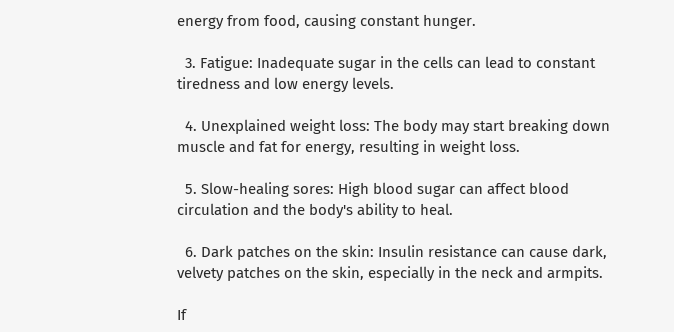energy from food, causing constant hunger.

  3. Fatigue: Inadequate sugar in the cells can lead to constant tiredness and low energy levels.

  4. Unexplained weight loss: The body may start breaking down muscle and fat for energy, resulting in weight loss.

  5. Slow-healing sores: High blood sugar can affect blood circulation and the body's ability to heal.

  6. Dark patches on the skin: Insulin resistance can cause dark, velvety patches on the skin, especially in the neck and armpits.

If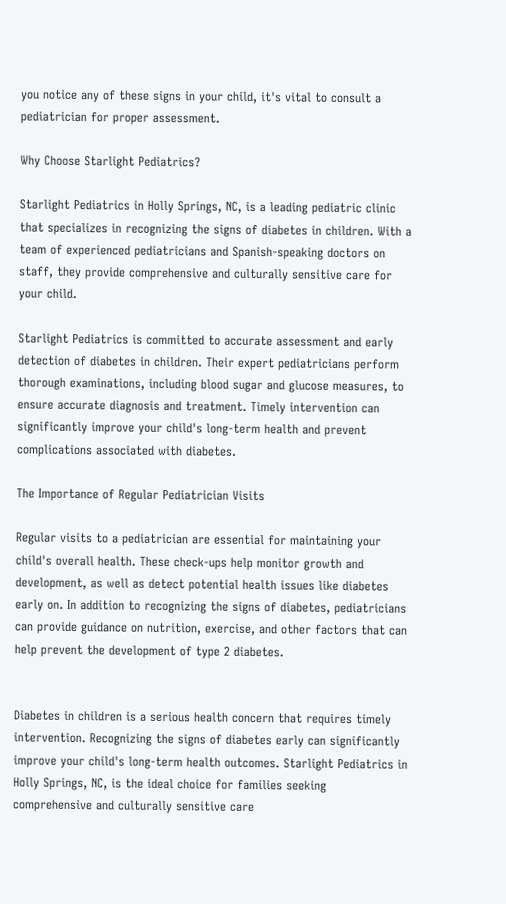you notice any of these signs in your child, it's vital to consult a pediatrician for proper assessment.

Why Choose Starlight Pediatrics?

Starlight Pediatrics in Holly Springs, NC, is a leading pediatric clinic that specializes in recognizing the signs of diabetes in children. With a team of experienced pediatricians and Spanish-speaking doctors on staff, they provide comprehensive and culturally sensitive care for your child.

Starlight Pediatrics is committed to accurate assessment and early detection of diabetes in children. Their expert pediatricians perform thorough examinations, including blood sugar and glucose measures, to ensure accurate diagnosis and treatment. Timely intervention can significantly improve your child's long-term health and prevent complications associated with diabetes.

The Importance of Regular Pediatrician Visits

Regular visits to a pediatrician are essential for maintaining your child's overall health. These check-ups help monitor growth and development, as well as detect potential health issues like diabetes early on. In addition to recognizing the signs of diabetes, pediatricians can provide guidance on nutrition, exercise, and other factors that can help prevent the development of type 2 diabetes.


Diabetes in children is a serious health concern that requires timely intervention. Recognizing the signs of diabetes early can significantly improve your child's long-term health outcomes. Starlight Pediatrics in Holly Springs, NC, is the ideal choice for families seeking comprehensive and culturally sensitive care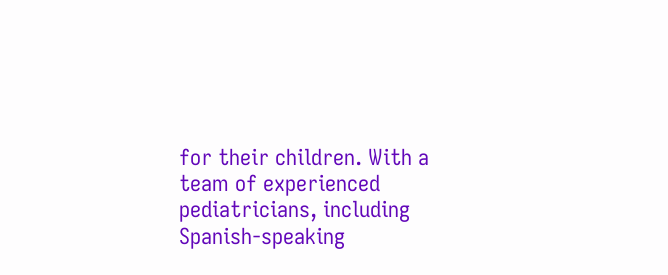for their children. With a team of experienced pediatricians, including Spanish-speaking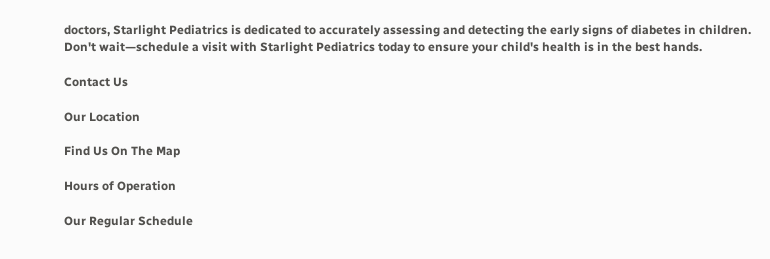doctors, Starlight Pediatrics is dedicated to accurately assessing and detecting the early signs of diabetes in children. Don't wait—schedule a visit with Starlight Pediatrics today to ensure your child's health is in the best hands.

Contact Us

Our Location

Find Us On The Map

Hours of Operation

Our Regular Schedule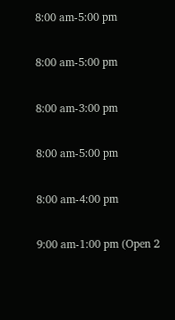8:00 am-5:00 pm


8:00 am-5:00 pm


8:00 am-3:00 pm


8:00 am-5:00 pm


8:00 am-4:00 pm


9:00 am-1:00 pm (Open 2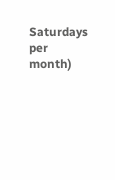Saturdays per month)